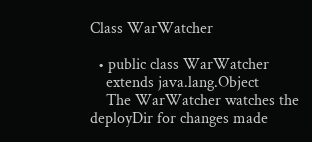Class WarWatcher

  • public class WarWatcher
    extends java.lang.Object
    The WarWatcher watches the deployDir for changes made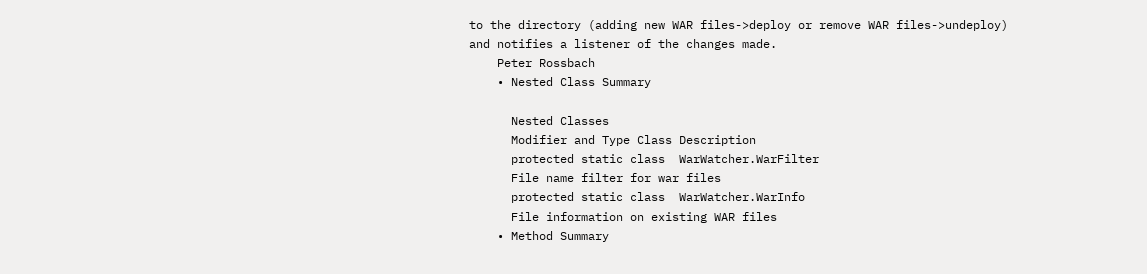to the directory (adding new WAR files->deploy or remove WAR files->undeploy) and notifies a listener of the changes made.
    Peter Rossbach
    • Nested Class Summary

      Nested Classes
      Modifier and Type Class Description
      protected static class  WarWatcher.WarFilter
      File name filter for war files
      protected static class  WarWatcher.WarInfo
      File information on existing WAR files
    • Method Summary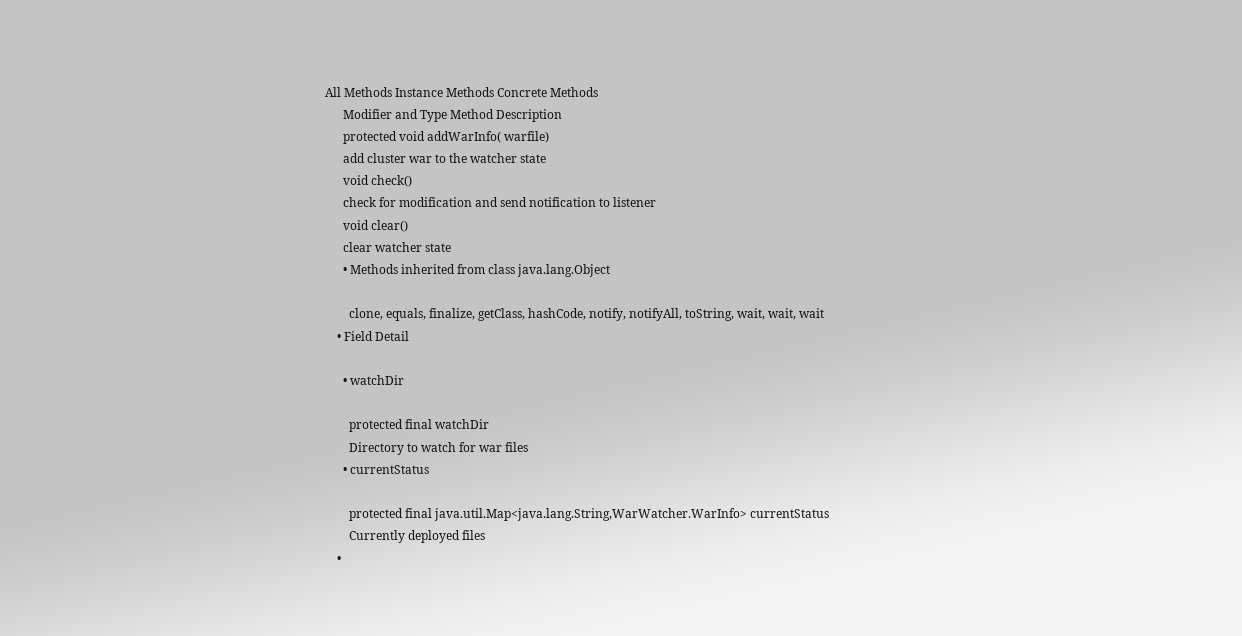All Methods Instance Methods Concrete Methods
      Modifier and Type Method Description
      protected void addWarInfo( warfile)
      add cluster war to the watcher state
      void check()
      check for modification and send notification to listener
      void clear()
      clear watcher state
      • Methods inherited from class java.lang.Object

        clone, equals, finalize, getClass, hashCode, notify, notifyAll, toString, wait, wait, wait
    • Field Detail

      • watchDir

        protected final watchDir
        Directory to watch for war files
      • currentStatus

        protected final java.util.Map<java.lang.String,WarWatcher.WarInfo> currentStatus
        Currently deployed files
    •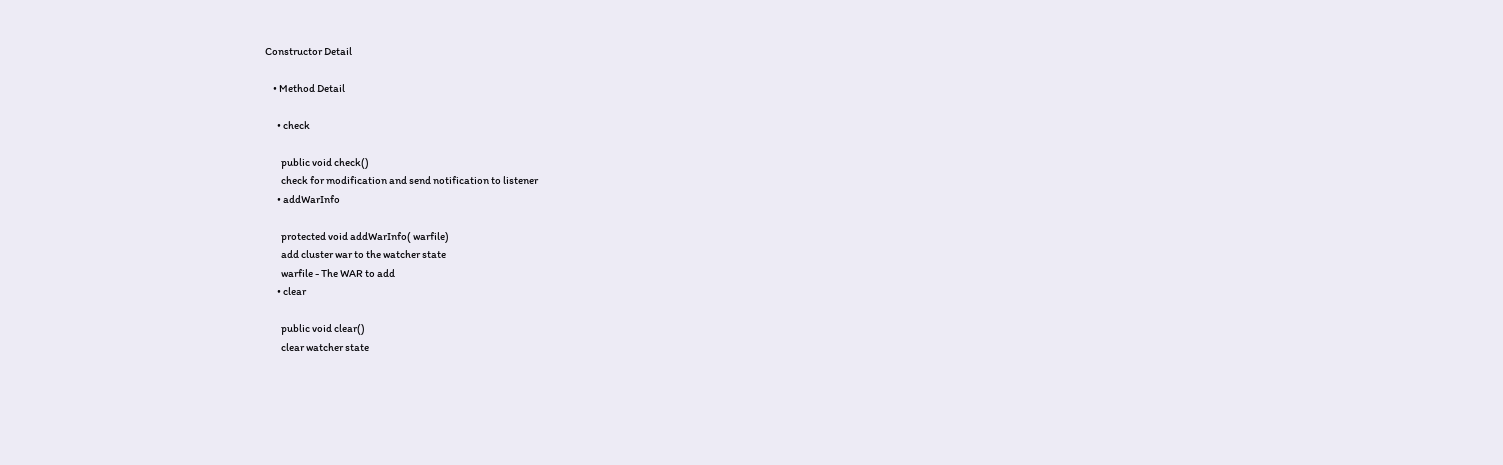Constructor Detail

    • Method Detail

      • check

        public void check()
        check for modification and send notification to listener
      • addWarInfo

        protected void addWarInfo( warfile)
        add cluster war to the watcher state
        warfile - The WAR to add
      • clear

        public void clear()
        clear watcher state